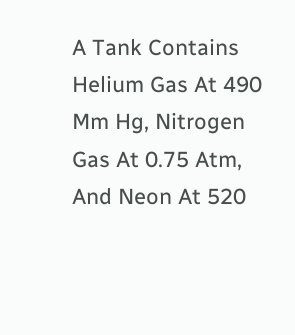A Tank Contains Helium Gas At 490 Mm Hg, Nitrogen Gas At 0.75 Atm, And Neon At 520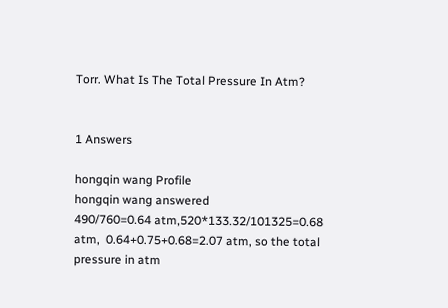Torr. What Is The Total Pressure In Atm?


1 Answers

hongqin wang Profile
hongqin wang answered
490/760=0.64 atm,520*133.32/101325=0.68 atm,  0.64+0.75+0.68=2.07 atm, so the total pressure in atm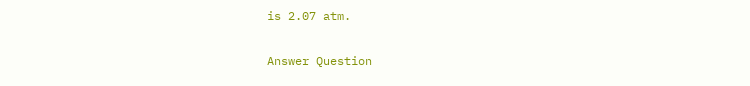is 2.07 atm.

Answer Question